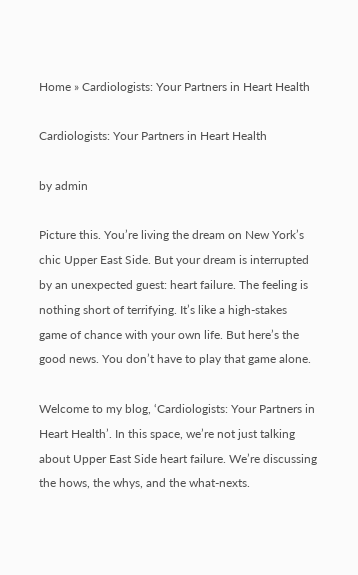Home » Cardiologists: Your Partners in Heart Health

Cardiologists: Your Partners in Heart Health

by admin

Picture this. You’re living the dream on New York’s chic Upper East Side. But your dream is interrupted by an unexpected guest: heart failure. The feeling is nothing short of terrifying. It’s like a high-stakes game of chance with your own life. But here’s the good news. You don’t have to play that game alone.

Welcome to my blog, ‘Cardiologists: Your Partners in Heart Health’. In this space, we’re not just talking about Upper East Side heart failure. We’re discussing the hows, the whys, and the what-nexts.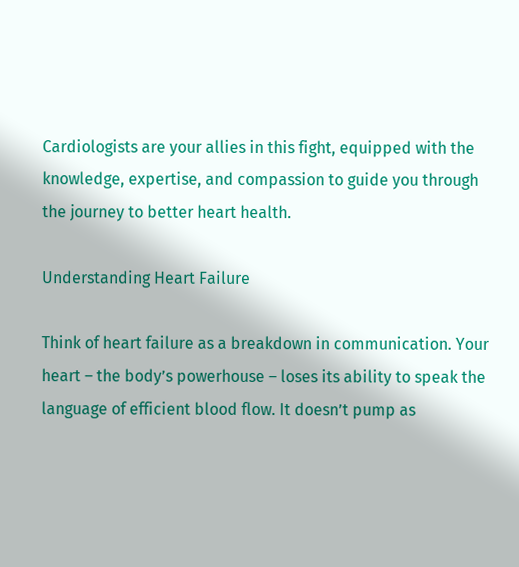Cardiologists are your allies in this fight, equipped with the knowledge, expertise, and compassion to guide you through the journey to better heart health.

Understanding Heart Failure

Think of heart failure as a breakdown in communication. Your heart – the body’s powerhouse – loses its ability to speak the language of efficient blood flow. It doesn’t pump as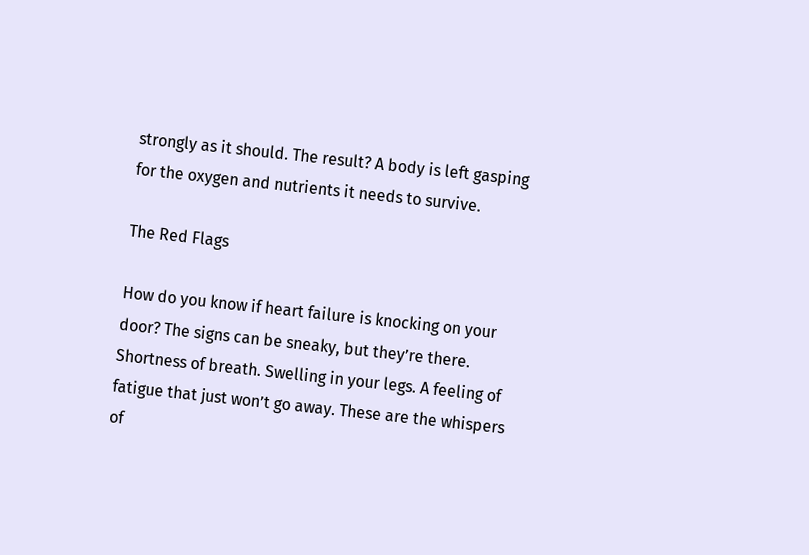strongly as it should. The result? A body is left gasping for the oxygen and nutrients it needs to survive.

The Red Flags

How do you know if heart failure is knocking on your door? The signs can be sneaky, but they’re there. Shortness of breath. Swelling in your legs. A feeling of fatigue that just won’t go away. These are the whispers of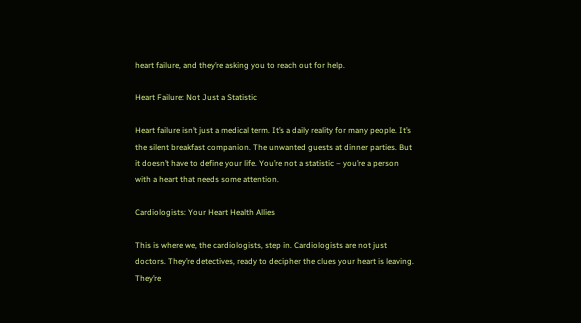heart failure, and they’re asking you to reach out for help.

Heart Failure: Not Just a Statistic

Heart failure isn’t just a medical term. It’s a daily reality for many people. It’s the silent breakfast companion. The unwanted guests at dinner parties. But it doesn’t have to define your life. You’re not a statistic – you’re a person with a heart that needs some attention.

Cardiologists: Your Heart Health Allies

This is where we, the cardiologists, step in. Cardiologists are not just doctors. They’re detectives, ready to decipher the clues your heart is leaving. They’re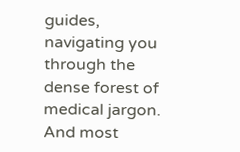guides, navigating you through the dense forest of medical jargon. And most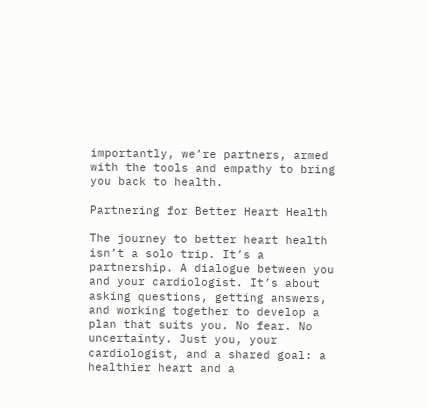importantly, we’re partners, armed with the tools and empathy to bring you back to health.

Partnering for Better Heart Health

The journey to better heart health isn’t a solo trip. It’s a partnership. A dialogue between you and your cardiologist. It’s about asking questions, getting answers, and working together to develop a plan that suits you. No fear. No uncertainty. Just you, your cardiologist, and a shared goal: a healthier heart and a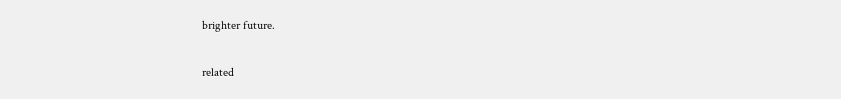brighter future.

related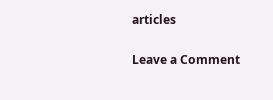articles

Leave a Comment